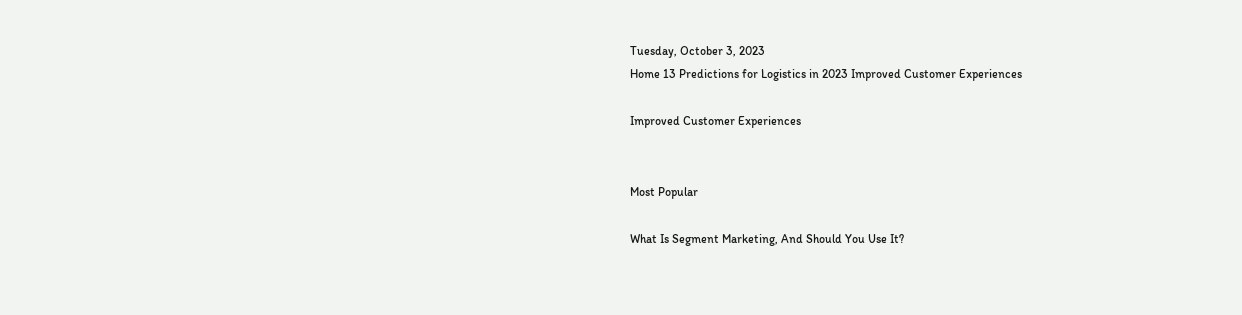Tuesday, October 3, 2023
Home 13 Predictions for Logistics in 2023 Improved Customer Experiences

Improved Customer Experiences


Most Popular

What Is Segment Marketing, And Should You Use It?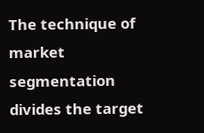The technique of market segmentation divides the target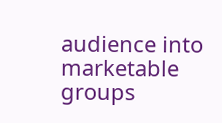audience into marketable groups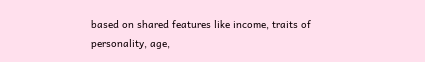based on shared features like income, traits of personality, age,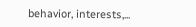behavior, interests,...